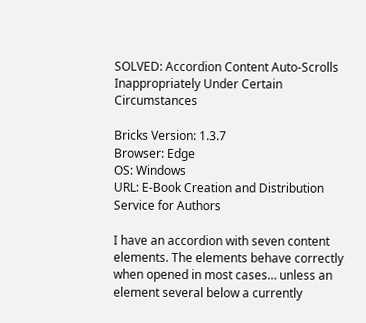SOLVED: Accordion Content Auto-Scrolls Inappropriately Under Certain Circumstances

Bricks Version: 1.3.7
Browser: Edge
OS: Windows
URL: E-Book Creation and Distribution Service for Authors

I have an accordion with seven content elements. The elements behave correctly when opened in most cases… unless an element several below a currently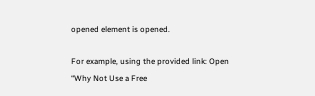opened element is opened.

For example, using the provided link: Open “Why Not Use a Free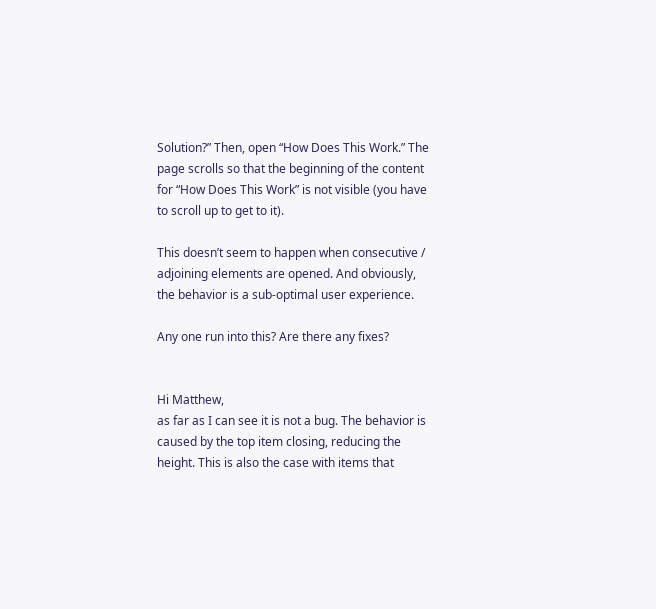Solution?” Then, open “How Does This Work.” The page scrolls so that the beginning of the content for “How Does This Work” is not visible (you have to scroll up to get to it).

This doesn’t seem to happen when consecutive / adjoining elements are opened. And obviously, the behavior is a sub-optimal user experience.

Any one run into this? Are there any fixes?


Hi Matthew,
as far as I can see it is not a bug. The behavior is caused by the top item closing, reducing the height. This is also the case with items that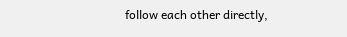follow each other directly,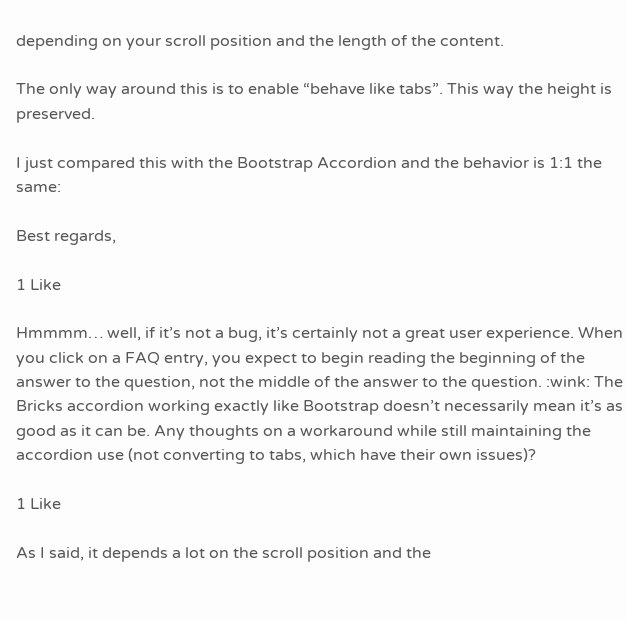depending on your scroll position and the length of the content.

The only way around this is to enable “behave like tabs”. This way the height is preserved.

I just compared this with the Bootstrap Accordion and the behavior is 1:1 the same:

Best regards,

1 Like

Hmmmm… well, if it’s not a bug, it’s certainly not a great user experience. When you click on a FAQ entry, you expect to begin reading the beginning of the answer to the question, not the middle of the answer to the question. :wink: The Bricks accordion working exactly like Bootstrap doesn’t necessarily mean it’s as good as it can be. Any thoughts on a workaround while still maintaining the accordion use (not converting to tabs, which have their own issues)?

1 Like

As I said, it depends a lot on the scroll position and the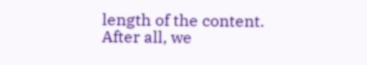length of the content. After all, we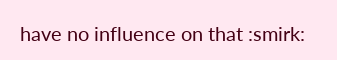have no influence on that :smirk: